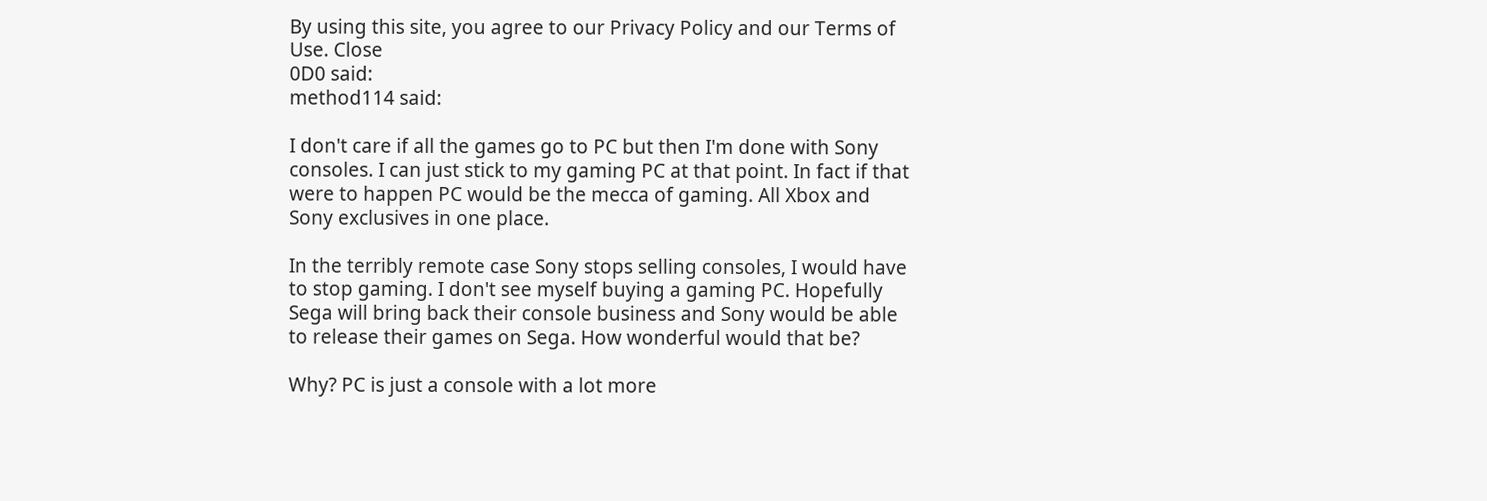By using this site, you agree to our Privacy Policy and our Terms of Use. Close
0D0 said:
method114 said:

I don't care if all the games go to PC but then I'm done with Sony consoles. I can just stick to my gaming PC at that point. In fact if that were to happen PC would be the mecca of gaming. All Xbox and Sony exclusives in one place.

In the terribly remote case Sony stops selling consoles, I would have to stop gaming. I don't see myself buying a gaming PC. Hopefully Sega will bring back their console business and Sony would be able to release their games on Sega. How wonderful would that be?

Why? PC is just a console with a lot more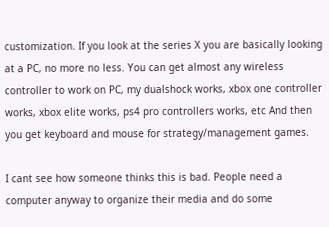customization. If you look at the series X you are basically looking at a PC, no more no less. You can get almost any wireless controller to work on PC, my dualshock works, xbox one controller works, xbox elite works, ps4 pro controllers works, etc And then you get keyboard and mouse for strategy/management games.

I cant see how someone thinks this is bad. People need a computer anyway to organize their media and do some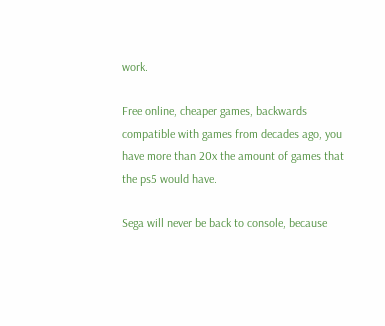work.

Free online, cheaper games, backwards compatible with games from decades ago, you have more than 20x the amount of games that the ps5 would have.

Sega will never be back to console, because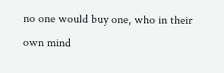no one would buy one, who in their own mind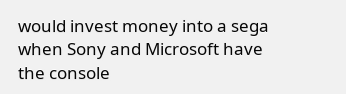would invest money into a sega when Sony and Microsoft have the console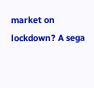market on lockdown? A sega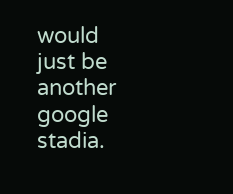would just be another google stadia.